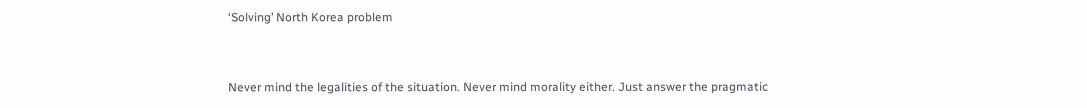‘Solving’ North Korea problem


Never mind the legalities of the situation. Never mind morality either. Just answer the pragmatic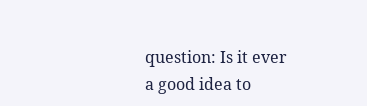question: Is it ever a good idea to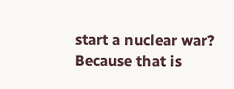start a nuclear war? Because that is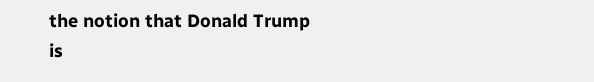the notion that Donald Trump is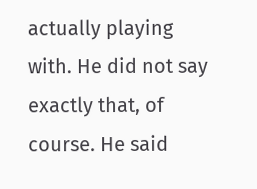actually playing with. He did not say exactly that, of course. He said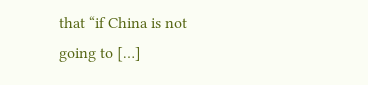that “if China is not going to […]